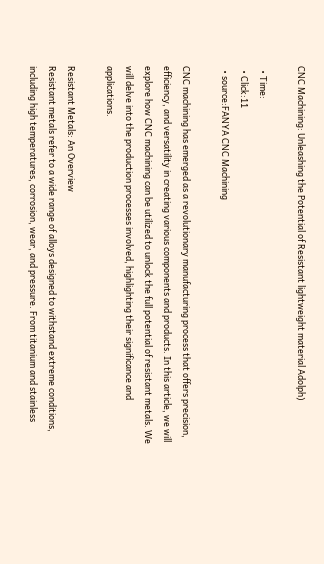CNC Machining: Unleashing the Potential of Resistant lightweight material Adolph)

  • Time:
  • Click:11
  • source:FANYA CNC Machining

CNC machining has emerged as a revolutionary manufacturing process that offers precision, efficiency, and versatility in creating various components and products. In this article, we will explore how CNC machining can be utilized to unlock the full potential of resistant metals. We will delve into the production processes involved, highlighting their significance and applications.

Resistant Metals: An Overview
Resistant metals refer to a wide range of alloys designed to withstand extreme conditions, including high temperatures, corrosion, wear, and pressure. From titanium and stainless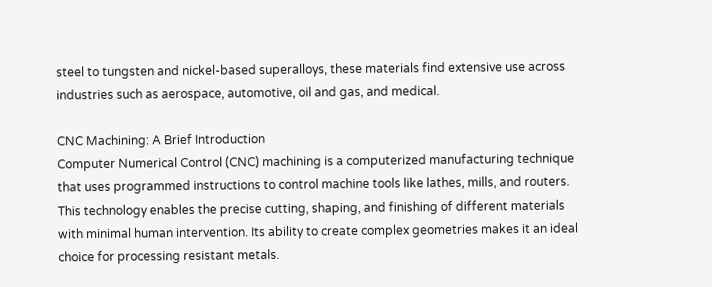steel to tungsten and nickel-based superalloys, these materials find extensive use across industries such as aerospace, automotive, oil and gas, and medical.

CNC Machining: A Brief Introduction
Computer Numerical Control (CNC) machining is a computerized manufacturing technique that uses programmed instructions to control machine tools like lathes, mills, and routers. This technology enables the precise cutting, shaping, and finishing of different materials with minimal human intervention. Its ability to create complex geometries makes it an ideal choice for processing resistant metals.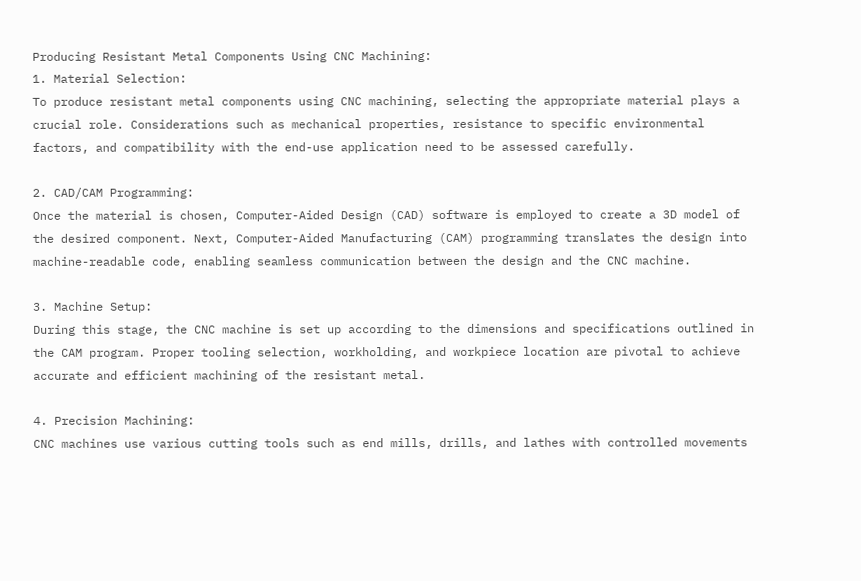Producing Resistant Metal Components Using CNC Machining:
1. Material Selection:
To produce resistant metal components using CNC machining, selecting the appropriate material plays a crucial role. Considerations such as mechanical properties, resistance to specific environmental factors, and compatibility with the end-use application need to be assessed carefully.

2. CAD/CAM Programming:
Once the material is chosen, Computer-Aided Design (CAD) software is employed to create a 3D model of the desired component. Next, Computer-Aided Manufacturing (CAM) programming translates the design into machine-readable code, enabling seamless communication between the design and the CNC machine.

3. Machine Setup:
During this stage, the CNC machine is set up according to the dimensions and specifications outlined in the CAM program. Proper tooling selection, workholding, and workpiece location are pivotal to achieve accurate and efficient machining of the resistant metal.

4. Precision Machining:
CNC machines use various cutting tools such as end mills, drills, and lathes with controlled movements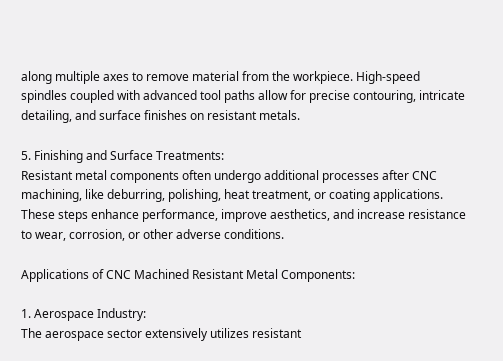along multiple axes to remove material from the workpiece. High-speed spindles coupled with advanced tool paths allow for precise contouring, intricate detailing, and surface finishes on resistant metals.

5. Finishing and Surface Treatments:
Resistant metal components often undergo additional processes after CNC machining, like deburring, polishing, heat treatment, or coating applications. These steps enhance performance, improve aesthetics, and increase resistance to wear, corrosion, or other adverse conditions.

Applications of CNC Machined Resistant Metal Components:

1. Aerospace Industry:
The aerospace sector extensively utilizes resistant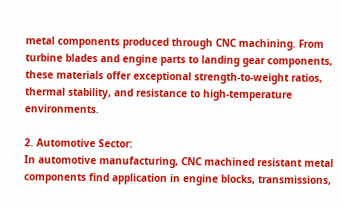metal components produced through CNC machining. From turbine blades and engine parts to landing gear components, these materials offer exceptional strength-to-weight ratios, thermal stability, and resistance to high-temperature environments.

2. Automotive Sector:
In automotive manufacturing, CNC machined resistant metal components find application in engine blocks, transmissions,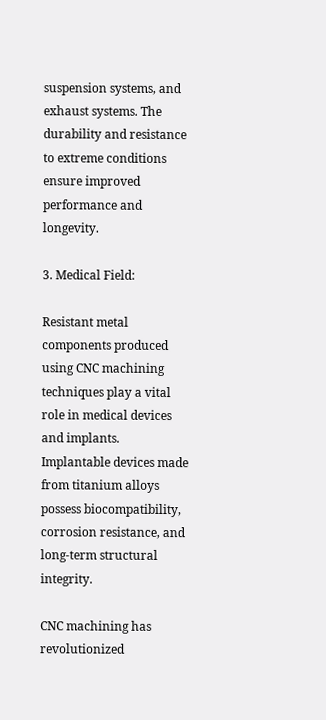suspension systems, and exhaust systems. The durability and resistance to extreme conditions ensure improved performance and longevity.

3. Medical Field:

Resistant metal components produced using CNC machining techniques play a vital role in medical devices and implants. Implantable devices made from titanium alloys possess biocompatibility, corrosion resistance, and long-term structural integrity.

CNC machining has revolutionized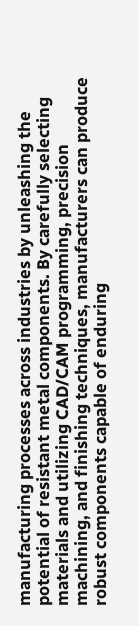manufacturing processes across industries by unleashing the potential of resistant metal components. By carefully selecting materials and utilizing CAD/CAM programming, precision machining, and finishing techniques, manufacturers can produce robust components capable of enduring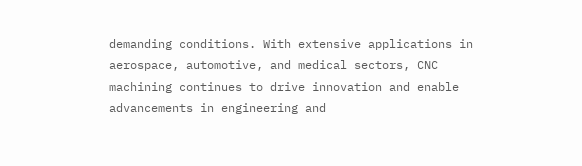demanding conditions. With extensive applications in aerospace, automotive, and medical sectors, CNC machining continues to drive innovation and enable advancements in engineering and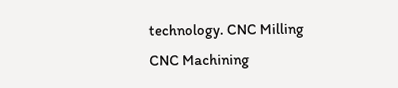technology. CNC Milling CNC Machining